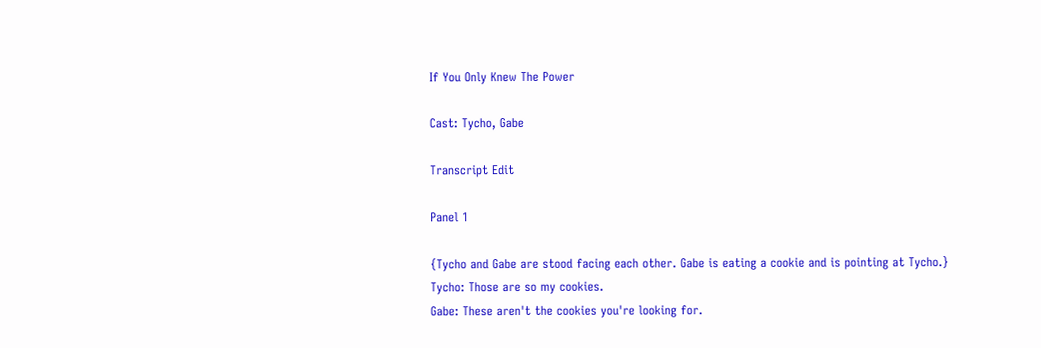If You Only Knew The Power

Cast: Tycho, Gabe

Transcript Edit

Panel 1

{Tycho and Gabe are stood facing each other. Gabe is eating a cookie and is pointing at Tycho.}
Tycho: Those are so my cookies.
Gabe: These aren't the cookies you're looking for.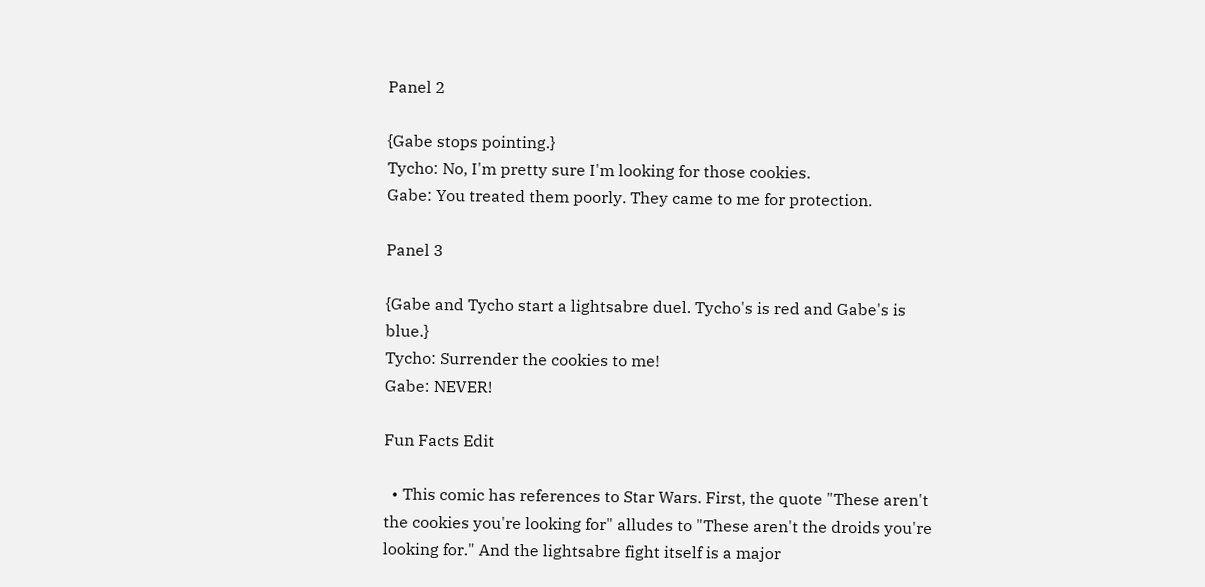Panel 2

{Gabe stops pointing.}
Tycho: No, I'm pretty sure I'm looking for those cookies.
Gabe: You treated them poorly. They came to me for protection.

Panel 3

{Gabe and Tycho start a lightsabre duel. Tycho's is red and Gabe's is blue.}
Tycho: Surrender the cookies to me!
Gabe: NEVER!

Fun Facts Edit

  • This comic has references to Star Wars. First, the quote "These aren't the cookies you're looking for" alludes to "These aren't the droids you're looking for." And the lightsabre fight itself is a major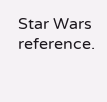Star Wars reference.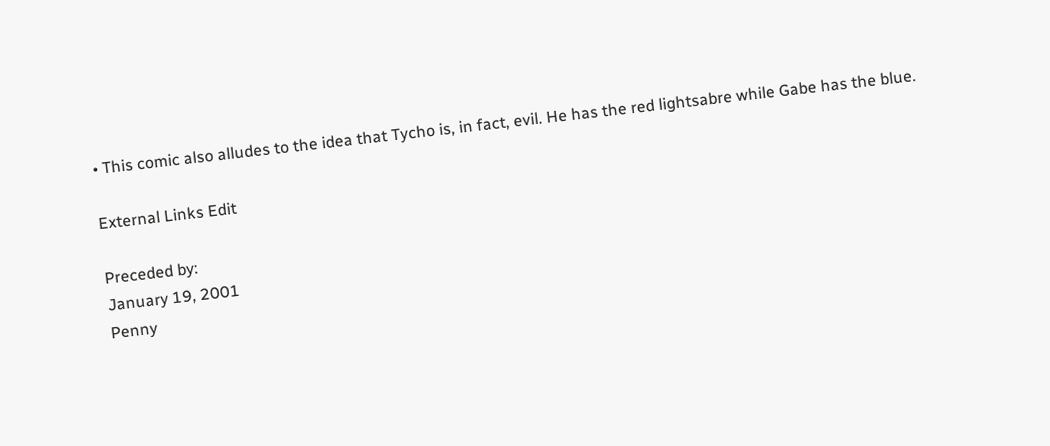• This comic also alludes to the idea that Tycho is, in fact, evil. He has the red lightsabre while Gabe has the blue.

External Links Edit

Preceded by:
January 19, 2001
Penny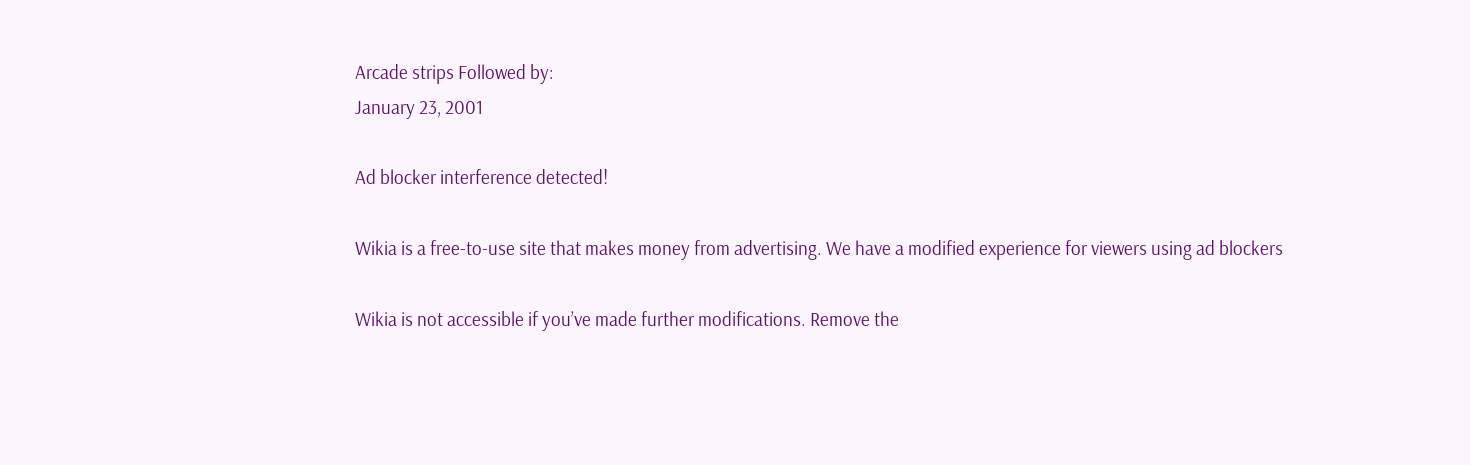Arcade strips Followed by:
January 23, 2001

Ad blocker interference detected!

Wikia is a free-to-use site that makes money from advertising. We have a modified experience for viewers using ad blockers

Wikia is not accessible if you’ve made further modifications. Remove the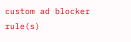custom ad blocker rule(s)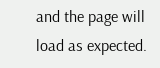and the page will load as expected.